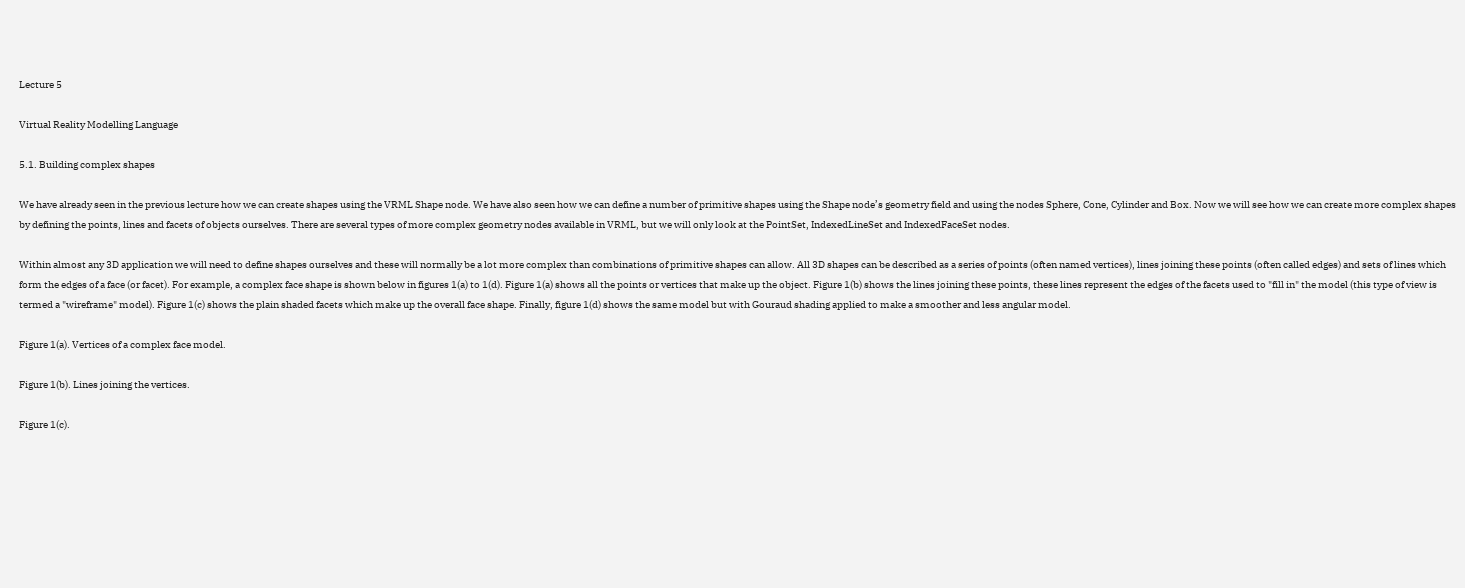Lecture 5

Virtual Reality Modelling Language

5.1. Building complex shapes

We have already seen in the previous lecture how we can create shapes using the VRML Shape node. We have also seen how we can define a number of primitive shapes using the Shape node’s geometry field and using the nodes Sphere, Cone, Cylinder and Box. Now we will see how we can create more complex shapes by defining the points, lines and facets of objects ourselves. There are several types of more complex geometry nodes available in VRML, but we will only look at the PointSet, IndexedLineSet and IndexedFaceSet nodes.

Within almost any 3D application we will need to define shapes ourselves and these will normally be a lot more complex than combinations of primitive shapes can allow. All 3D shapes can be described as a series of points (often named vertices), lines joining these points (often called edges) and sets of lines which form the edges of a face (or facet). For example, a complex face shape is shown below in figures 1(a) to 1(d). Figure 1(a) shows all the points or vertices that make up the object. Figure 1(b) shows the lines joining these points, these lines represent the edges of the facets used to "fill in" the model (this type of view is termed a "wireframe" model). Figure 1(c) shows the plain shaded facets which make up the overall face shape. Finally, figure 1(d) shows the same model but with Gouraud shading applied to make a smoother and less angular model.

Figure 1(a). Vertices of a complex face model.

Figure 1(b). Lines joining the vertices.

Figure 1(c).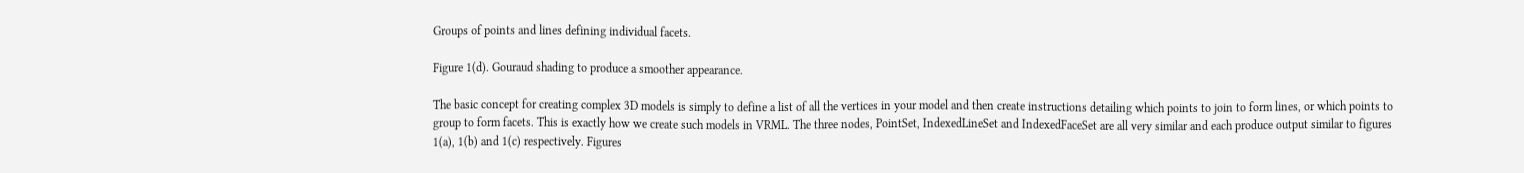Groups of points and lines defining individual facets.

Figure 1(d). Gouraud shading to produce a smoother appearance.

The basic concept for creating complex 3D models is simply to define a list of all the vertices in your model and then create instructions detailing which points to join to form lines, or which points to group to form facets. This is exactly how we create such models in VRML. The three nodes, PointSet, IndexedLineSet and IndexedFaceSet are all very similar and each produce output similar to figures 1(a), 1(b) and 1(c) respectively. Figures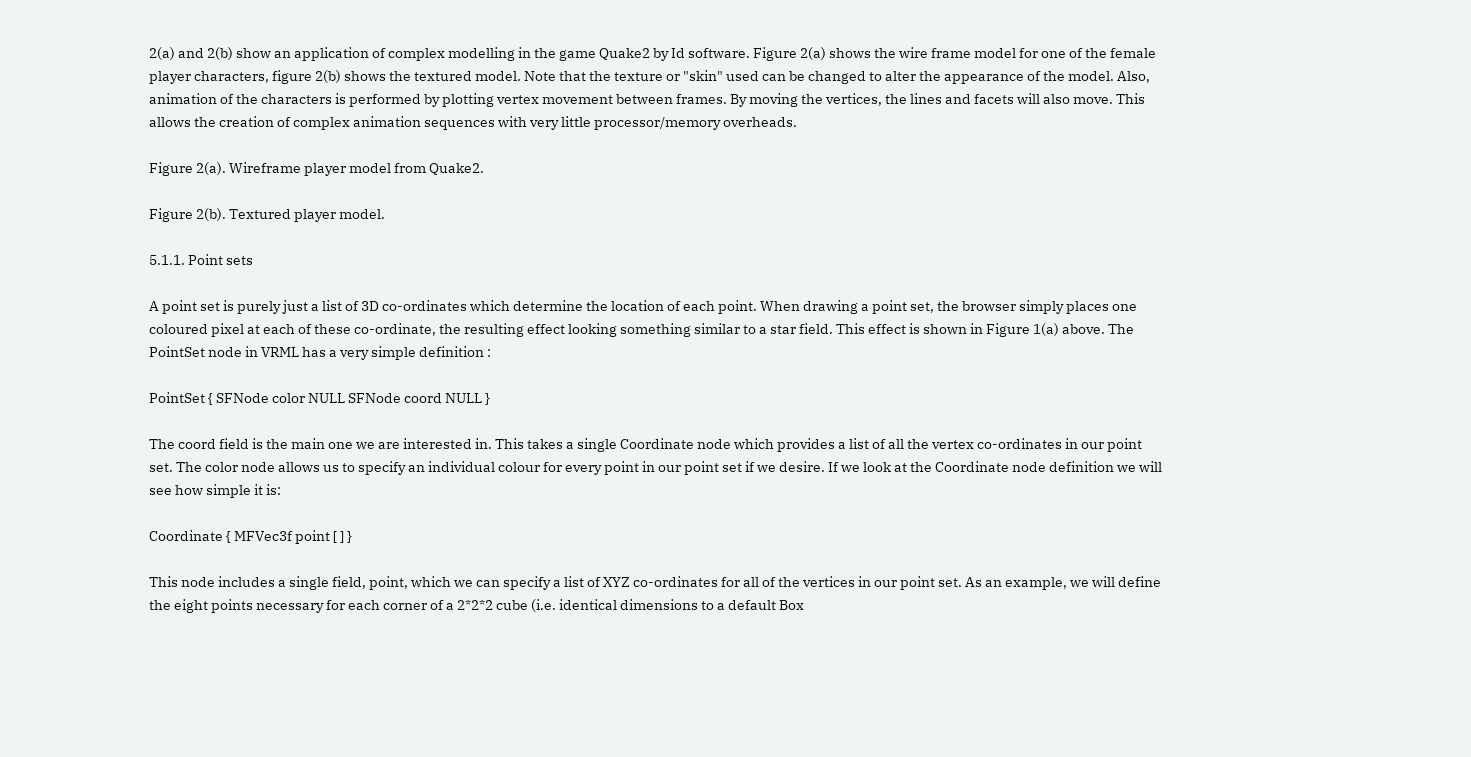2(a) and 2(b) show an application of complex modelling in the game Quake2 by Id software. Figure 2(a) shows the wire frame model for one of the female player characters, figure 2(b) shows the textured model. Note that the texture or "skin" used can be changed to alter the appearance of the model. Also, animation of the characters is performed by plotting vertex movement between frames. By moving the vertices, the lines and facets will also move. This allows the creation of complex animation sequences with very little processor/memory overheads.

Figure 2(a). Wireframe player model from Quake2.

Figure 2(b). Textured player model.

5.1.1. Point sets

A point set is purely just a list of 3D co-ordinates which determine the location of each point. When drawing a point set, the browser simply places one coloured pixel at each of these co-ordinate, the resulting effect looking something similar to a star field. This effect is shown in Figure 1(a) above. The PointSet node in VRML has a very simple definition :

PointSet { SFNode color NULL SFNode coord NULL }

The coord field is the main one we are interested in. This takes a single Coordinate node which provides a list of all the vertex co-ordinates in our point set. The color node allows us to specify an individual colour for every point in our point set if we desire. If we look at the Coordinate node definition we will see how simple it is:

Coordinate { MFVec3f point [ ] }

This node includes a single field, point, which we can specify a list of XYZ co-ordinates for all of the vertices in our point set. As an example, we will define the eight points necessary for each corner of a 2*2*2 cube (i.e. identical dimensions to a default Box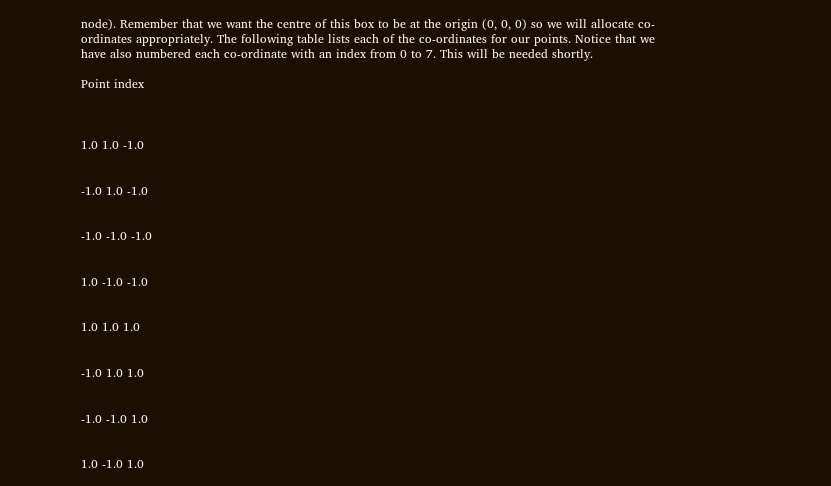node). Remember that we want the centre of this box to be at the origin (0, 0, 0) so we will allocate co-ordinates appropriately. The following table lists each of the co-ordinates for our points. Notice that we have also numbered each co-ordinate with an index from 0 to 7. This will be needed shortly.

Point index



1.0 1.0 -1.0


-1.0 1.0 -1.0


-1.0 -1.0 -1.0


1.0 -1.0 -1.0


1.0 1.0 1.0


-1.0 1.0 1.0


-1.0 -1.0 1.0


1.0 -1.0 1.0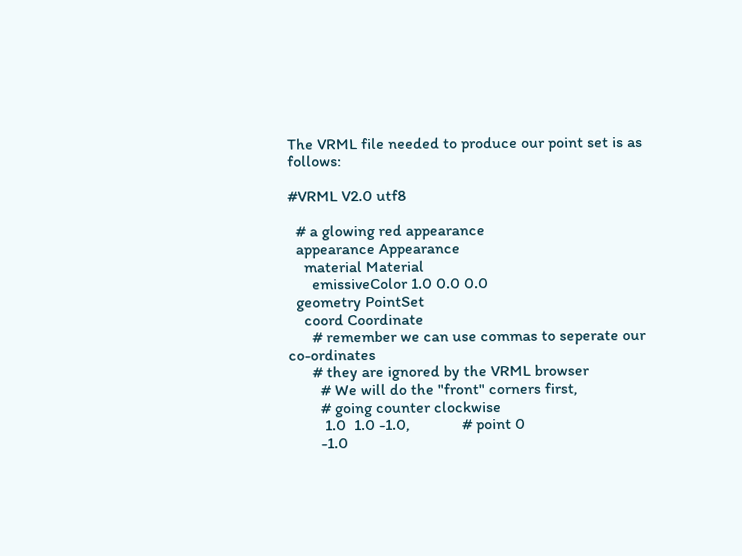The VRML file needed to produce our point set is as follows:

#VRML V2.0 utf8

  # a glowing red appearance
  appearance Appearance
    material Material
      emissiveColor 1.0 0.0 0.0
  geometry PointSet
    coord Coordinate
      # remember we can use commas to seperate our co-ordinates
      # they are ignored by the VRML browser
        # We will do the "front" corners first,
        # going counter clockwise
         1.0  1.0 -1.0,             # point 0
        -1.0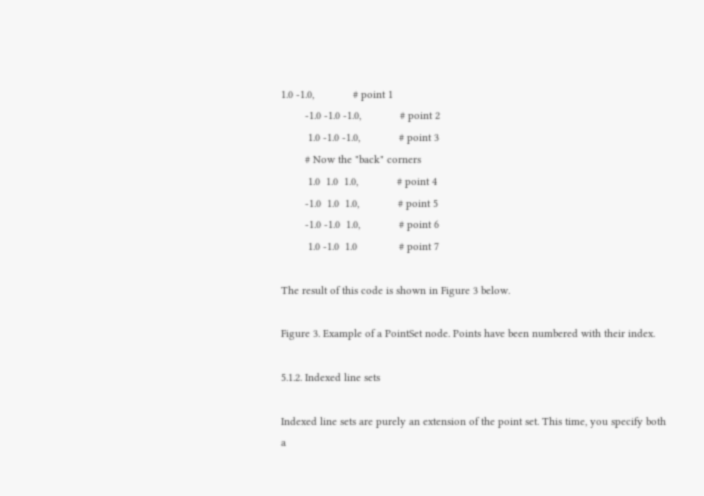1.0 -1.0,             # point 1
        -1.0 -1.0 -1.0,             # point 2
         1.0 -1.0 -1.0,             # point 3
        # Now the "back" corners
         1.0  1.0  1.0,             # point 4
        -1.0  1.0  1.0,             # point 5
        -1.0 -1.0  1.0,             # point 6
         1.0 -1.0  1.0              # point 7

The result of this code is shown in Figure 3 below.

Figure 3. Example of a PointSet node. Points have been numbered with their index.

5.1.2. Indexed line sets

Indexed line sets are purely an extension of the point set. This time, you specify both a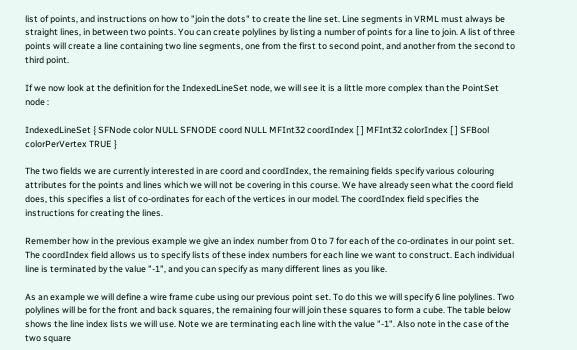list of points, and instructions on how to "join the dots" to create the line set. Line segments in VRML must always be straight lines, in between two points. You can create polylines by listing a number of points for a line to join. A list of three points will create a line containing two line segments, one from the first to second point, and another from the second to third point.

If we now look at the definition for the IndexedLineSet node, we will see it is a little more complex than the PointSet node :

IndexedLineSet { SFNode color NULL SFNODE coord NULL MFInt32 coordIndex [ ] MFInt32 colorIndex [ ] SFBool colorPerVertex TRUE }

The two fields we are currently interested in are coord and coordIndex, the remaining fields specify various colouring attributes for the points and lines which we will not be covering in this course. We have already seen what the coord field does, this specifies a list of co-ordinates for each of the vertices in our model. The coordIndex field specifies the instructions for creating the lines.

Remember how in the previous example we give an index number from 0 to 7 for each of the co-ordinates in our point set. The coordIndex field allows us to specify lists of these index numbers for each line we want to construct. Each individual line is terminated by the value "-1", and you can specify as many different lines as you like.

As an example we will define a wire frame cube using our previous point set. To do this we will specify 6 line polylines. Two polylines will be for the front and back squares, the remaining four will join these squares to form a cube. The table below shows the line index lists we will use. Note we are terminating each line with the value "-1". Also note in the case of the two square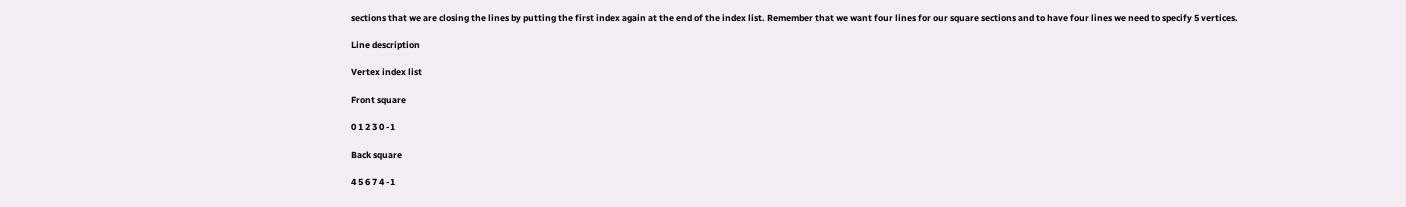sections that we are closing the lines by putting the first index again at the end of the index list. Remember that we want four lines for our square sections and to have four lines we need to specify 5 vertices.

Line description

Vertex index list

Front square

0 1 2 3 0 -1

Back square

4 5 6 7 4 -1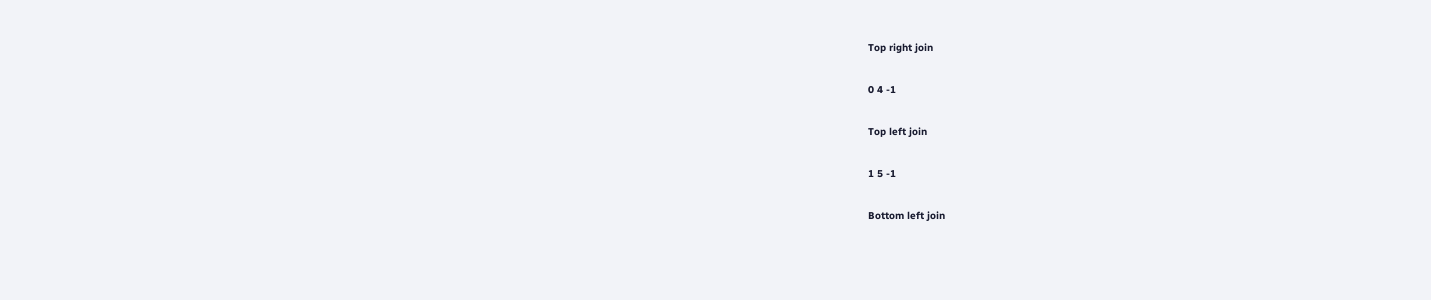Top right join

0 4 -1

Top left join

1 5 -1

Bottom left join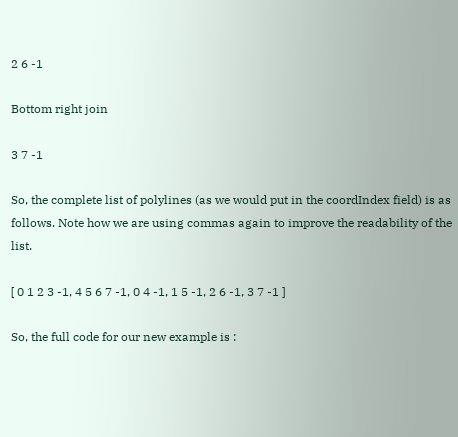2 6 -1

Bottom right join

3 7 -1

So, the complete list of polylines (as we would put in the coordIndex field) is as follows. Note how we are using commas again to improve the readability of the list.

[ 0 1 2 3 -1, 4 5 6 7 -1, 0 4 -1, 1 5 -1, 2 6 -1, 3 7 -1 ]

So, the full code for our new example is :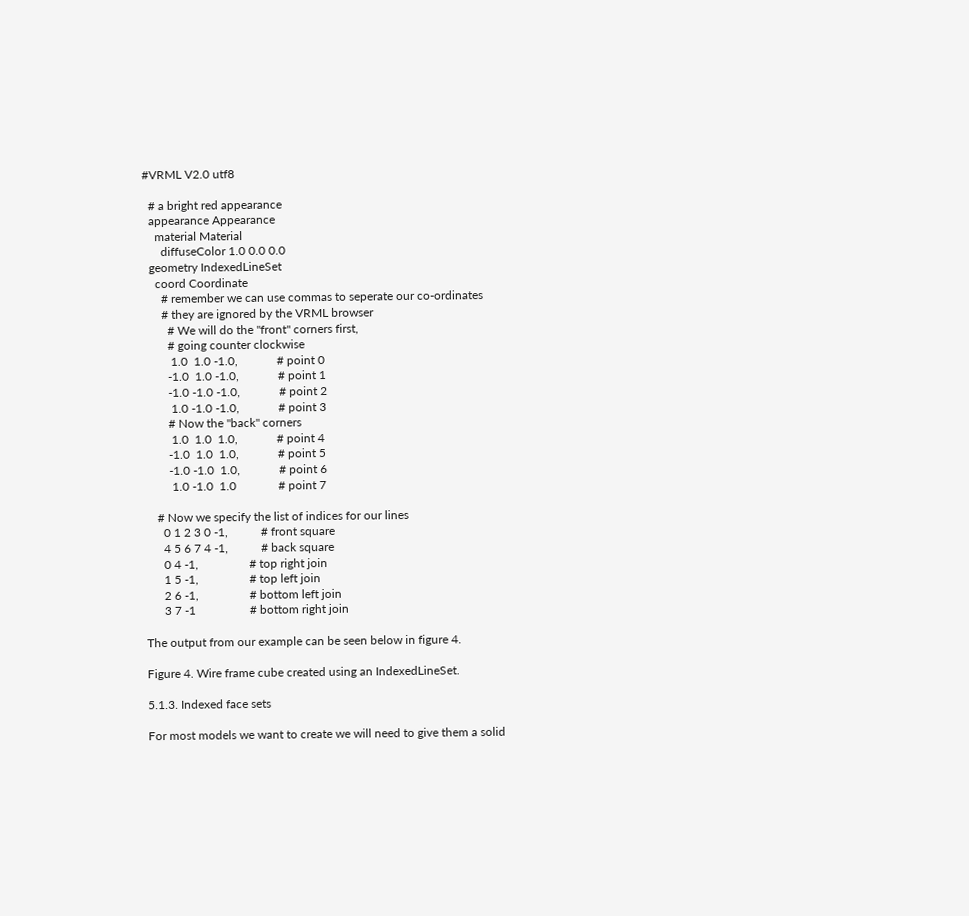#VRML V2.0 utf8

  # a bright red appearance
  appearance Appearance
    material Material
      diffuseColor 1.0 0.0 0.0
  geometry IndexedLineSet
    coord Coordinate
      # remember we can use commas to seperate our co-ordinates
      # they are ignored by the VRML browser
        # We will do the "front" corners first,
        # going counter clockwise
         1.0  1.0 -1.0,             # point 0
        -1.0  1.0 -1.0,             # point 1
        -1.0 -1.0 -1.0,             # point 2
         1.0 -1.0 -1.0,             # point 3
        # Now the "back" corners
         1.0  1.0  1.0,             # point 4
        -1.0  1.0  1.0,             # point 5
        -1.0 -1.0  1.0,             # point 6
         1.0 -1.0  1.0              # point 7

    # Now we specify the list of indices for our lines
      0 1 2 3 0 -1,           # front square
      4 5 6 7 4 -1,           # back square
      0 4 -1,                 # top right join
      1 5 -1,                 # top left join
      2 6 -1,                 # bottom left join
      3 7 -1                  # bottom right join

The output from our example can be seen below in figure 4.

Figure 4. Wire frame cube created using an IndexedLineSet.

5.1.3. Indexed face sets

For most models we want to create we will need to give them a solid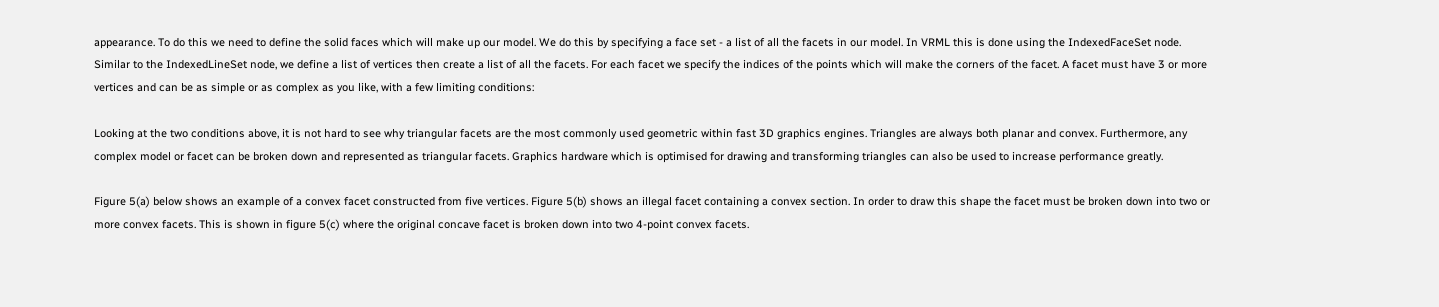appearance. To do this we need to define the solid faces which will make up our model. We do this by specifying a face set - a list of all the facets in our model. In VRML this is done using the IndexedFaceSet node. Similar to the IndexedLineSet node, we define a list of vertices then create a list of all the facets. For each facet we specify the indices of the points which will make the corners of the facet. A facet must have 3 or more vertices and can be as simple or as complex as you like, with a few limiting conditions:

Looking at the two conditions above, it is not hard to see why triangular facets are the most commonly used geometric within fast 3D graphics engines. Triangles are always both planar and convex. Furthermore, any complex model or facet can be broken down and represented as triangular facets. Graphics hardware which is optimised for drawing and transforming triangles can also be used to increase performance greatly.

Figure 5(a) below shows an example of a convex facet constructed from five vertices. Figure 5(b) shows an illegal facet containing a convex section. In order to draw this shape the facet must be broken down into two or more convex facets. This is shown in figure 5(c) where the original concave facet is broken down into two 4-point convex facets.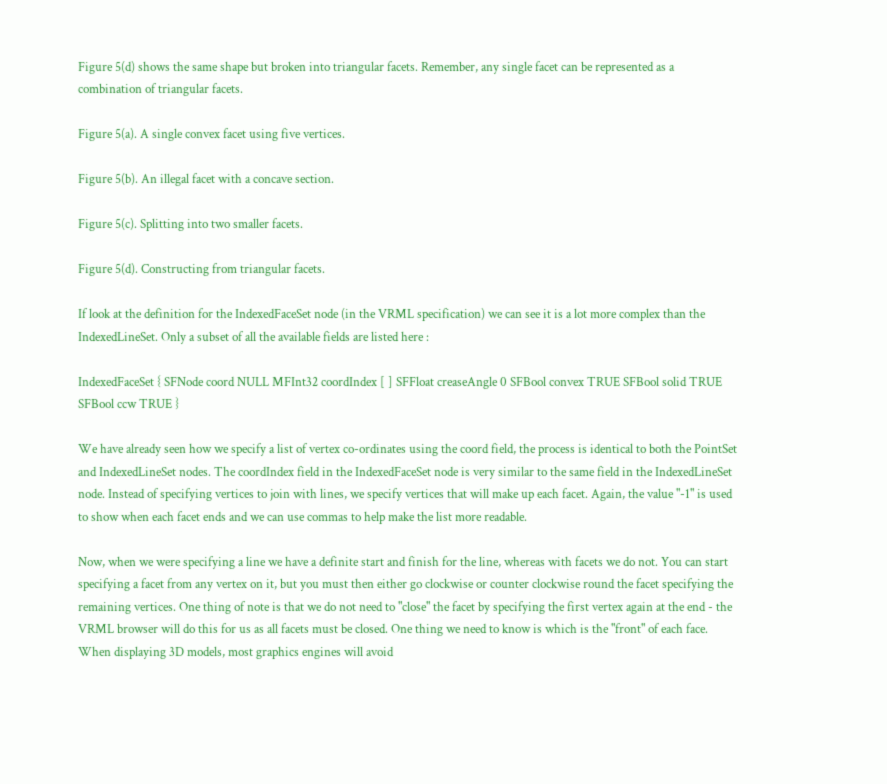Figure 5(d) shows the same shape but broken into triangular facets. Remember, any single facet can be represented as a combination of triangular facets.

Figure 5(a). A single convex facet using five vertices.

Figure 5(b). An illegal facet with a concave section.

Figure 5(c). Splitting into two smaller facets.

Figure 5(d). Constructing from triangular facets.

If look at the definition for the IndexedFaceSet node (in the VRML specification) we can see it is a lot more complex than the IndexedLineSet. Only a subset of all the available fields are listed here :

IndexedFaceSet { SFNode coord NULL MFInt32 coordIndex [ ] SFFloat creaseAngle 0 SFBool convex TRUE SFBool solid TRUE SFBool ccw TRUE }

We have already seen how we specify a list of vertex co-ordinates using the coord field, the process is identical to both the PointSet and IndexedLineSet nodes. The coordIndex field in the IndexedFaceSet node is very similar to the same field in the IndexedLineSet node. Instead of specifying vertices to join with lines, we specify vertices that will make up each facet. Again, the value "-1" is used to show when each facet ends and we can use commas to help make the list more readable.

Now, when we were specifying a line we have a definite start and finish for the line, whereas with facets we do not. You can start specifying a facet from any vertex on it, but you must then either go clockwise or counter clockwise round the facet specifying the remaining vertices. One thing of note is that we do not need to "close" the facet by specifying the first vertex again at the end - the VRML browser will do this for us as all facets must be closed. One thing we need to know is which is the "front" of each face. When displaying 3D models, most graphics engines will avoid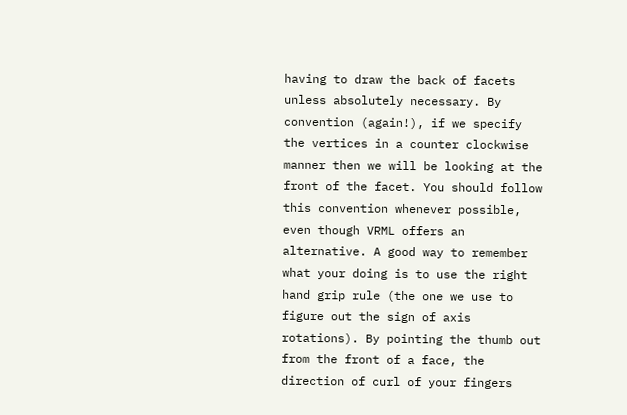having to draw the back of facets unless absolutely necessary. By convention (again!), if we specify the vertices in a counter clockwise manner then we will be looking at the front of the facet. You should follow this convention whenever possible, even though VRML offers an alternative. A good way to remember what your doing is to use the right hand grip rule (the one we use to figure out the sign of axis rotations). By pointing the thumb out from the front of a face, the direction of curl of your fingers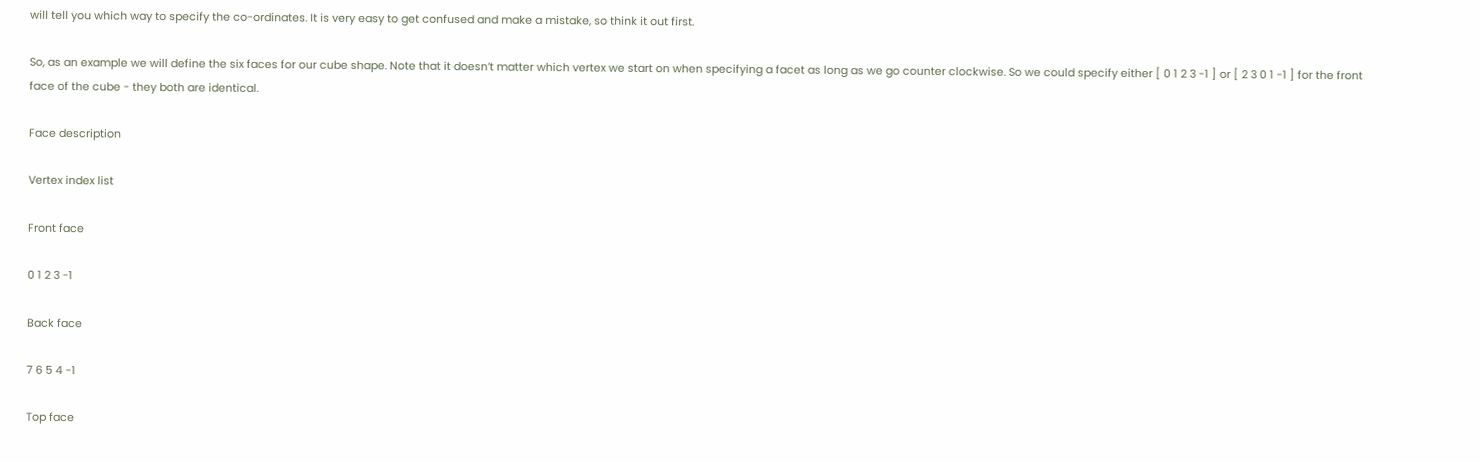will tell you which way to specify the co-ordinates. It is very easy to get confused and make a mistake, so think it out first.

So, as an example we will define the six faces for our cube shape. Note that it doesn’t matter which vertex we start on when specifying a facet as long as we go counter clockwise. So we could specify either [ 0 1 2 3 -1 ] or [ 2 3 0 1 -1 ] for the front face of the cube - they both are identical.

Face description

Vertex index list

Front face

0 1 2 3 -1

Back face

7 6 5 4 -1

Top face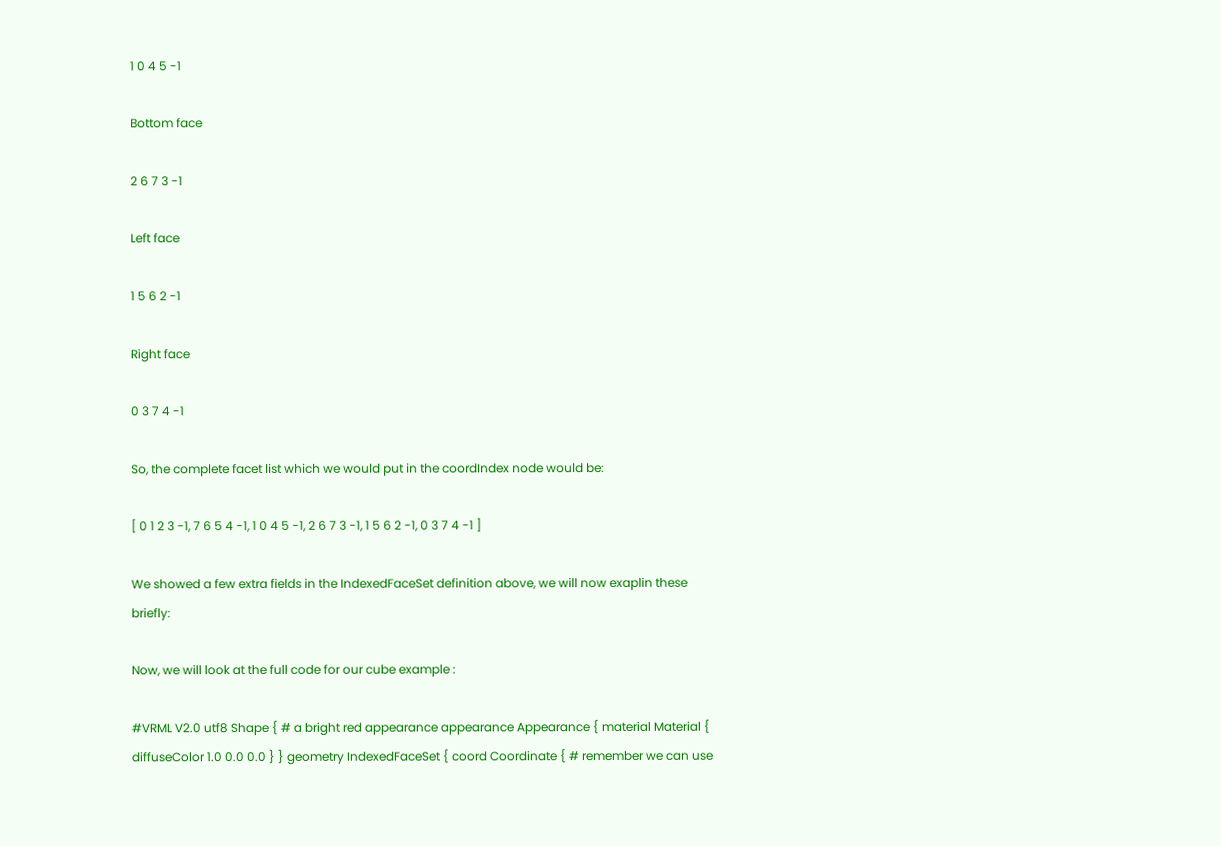1 0 4 5 -1

Bottom face

2 6 7 3 -1

Left face

1 5 6 2 -1

Right face

0 3 7 4 -1

So, the complete facet list which we would put in the coordIndex node would be:

[ 0 1 2 3 -1, 7 6 5 4 -1, 1 0 4 5 -1, 2 6 7 3 -1, 1 5 6 2 -1, 0 3 7 4 -1 ]

We showed a few extra fields in the IndexedFaceSet definition above, we will now exaplin these briefly:

Now, we will look at the full code for our cube example :

#VRML V2.0 utf8 Shape { # a bright red appearance appearance Appearance { material Material { diffuseColor 1.0 0.0 0.0 } } geometry IndexedFaceSet { coord Coordinate { # remember we can use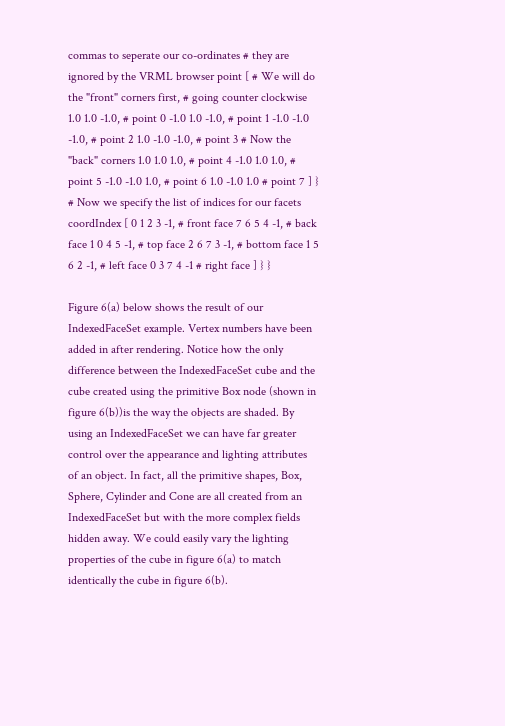commas to seperate our co-ordinates # they are ignored by the VRML browser point [ # We will do the "front" corners first, # going counter clockwise 1.0 1.0 -1.0, # point 0 -1.0 1.0 -1.0, # point 1 -1.0 -1.0 -1.0, # point 2 1.0 -1.0 -1.0, # point 3 # Now the "back" corners 1.0 1.0 1.0, # point 4 -1.0 1.0 1.0, # point 5 -1.0 -1.0 1.0, # point 6 1.0 -1.0 1.0 # point 7 ] } # Now we specify the list of indices for our facets coordIndex [ 0 1 2 3 -1, # front face 7 6 5 4 -1, # back face 1 0 4 5 -1, # top face 2 6 7 3 -1, # bottom face 1 5 6 2 -1, # left face 0 3 7 4 -1 # right face ] } }

Figure 6(a) below shows the result of our IndexedFaceSet example. Vertex numbers have been added in after rendering. Notice how the only difference between the IndexedFaceSet cube and the cube created using the primitive Box node (shown in figure 6(b))is the way the objects are shaded. By using an IndexedFaceSet we can have far greater control over the appearance and lighting attributes of an object. In fact, all the primitive shapes, Box, Sphere, Cylinder and Cone are all created from an IndexedFaceSet but with the more complex fields hidden away. We could easily vary the lighting properties of the cube in figure 6(a) to match identically the cube in figure 6(b).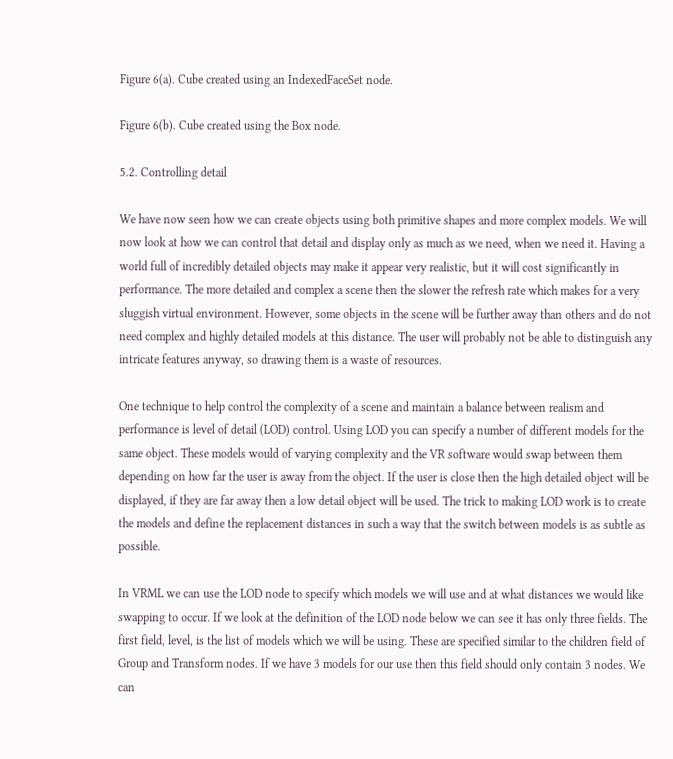Figure 6(a). Cube created using an IndexedFaceSet node.

Figure 6(b). Cube created using the Box node.

5.2. Controlling detail

We have now seen how we can create objects using both primitive shapes and more complex models. We will now look at how we can control that detail and display only as much as we need, when we need it. Having a world full of incredibly detailed objects may make it appear very realistic, but it will cost significantly in performance. The more detailed and complex a scene then the slower the refresh rate which makes for a very sluggish virtual environment. However, some objects in the scene will be further away than others and do not need complex and highly detailed models at this distance. The user will probably not be able to distinguish any intricate features anyway, so drawing them is a waste of resources.

One technique to help control the complexity of a scene and maintain a balance between realism and performance is level of detail (LOD) control. Using LOD you can specify a number of different models for the same object. These models would of varying complexity and the VR software would swap between them depending on how far the user is away from the object. If the user is close then the high detailed object will be displayed, if they are far away then a low detail object will be used. The trick to making LOD work is to create the models and define the replacement distances in such a way that the switch between models is as subtle as possible.

In VRML we can use the LOD node to specify which models we will use and at what distances we would like swapping to occur. If we look at the definition of the LOD node below we can see it has only three fields. The first field, level, is the list of models which we will be using. These are specified similar to the children field of Group and Transform nodes. If we have 3 models for our use then this field should only contain 3 nodes. We can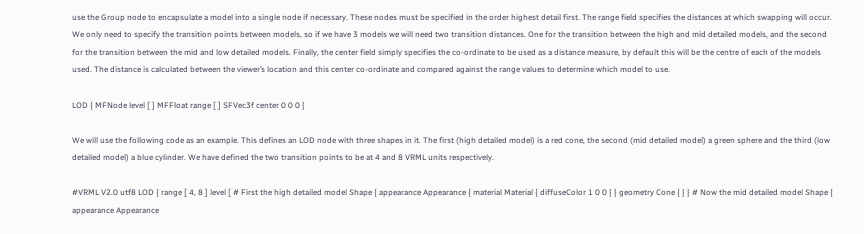use the Group node to encapsulate a model into a single node if necessary. These nodes must be specified in the order highest detail first. The range field specifies the distances at which swapping will occur. We only need to specify the transition points between models, so if we have 3 models we will need two transition distances. One for the transition between the high and mid detailed models, and the second for the transition between the mid and low detailed models. Finally, the center field simply specifies the co-ordinate to be used as a distance measure, by default this will be the centre of each of the models used. The distance is calculated between the viewer’s location and this center co-ordinate and compared against the range values to determine which model to use.

LOD { MFNode level [ ] MFFloat range [ ] SFVec3f center 0 0 0 }

We will use the following code as an example. This defines an LOD node with three shapes in it. The first (high detailed model) is a red cone, the second (mid detailed model) a green sphere and the third (low detailed model) a blue cylinder. We have defined the two transition points to be at 4 and 8 VRML units respectively.

#VRML V2.0 utf8 LOD { range [ 4, 8 ] level [ # First the high detailed model Shape { appearance Appearance { material Material { diffuseColor 1 0 0 } } geometry Cone { } } # Now the mid detailed model Shape { appearance Appearance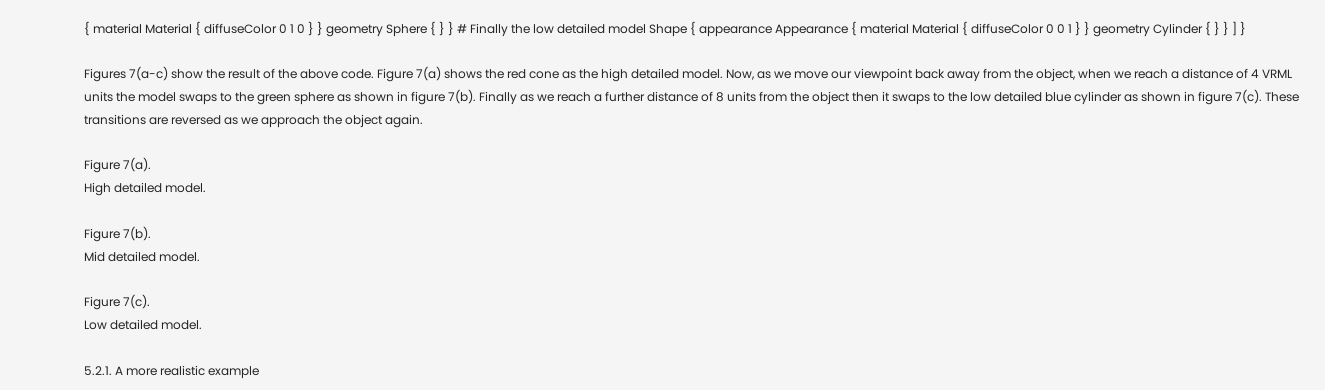{ material Material { diffuseColor 0 1 0 } } geometry Sphere { } } # Finally the low detailed model Shape { appearance Appearance { material Material { diffuseColor 0 0 1 } } geometry Cylinder { } } ] }

Figures 7(a-c) show the result of the above code. Figure 7(a) shows the red cone as the high detailed model. Now, as we move our viewpoint back away from the object, when we reach a distance of 4 VRML units the model swaps to the green sphere as shown in figure 7(b). Finally as we reach a further distance of 8 units from the object then it swaps to the low detailed blue cylinder as shown in figure 7(c). These transitions are reversed as we approach the object again.

Figure 7(a).
High detailed model.

Figure 7(b).
Mid detailed model.

Figure 7(c).
Low detailed model.

5.2.1. A more realistic example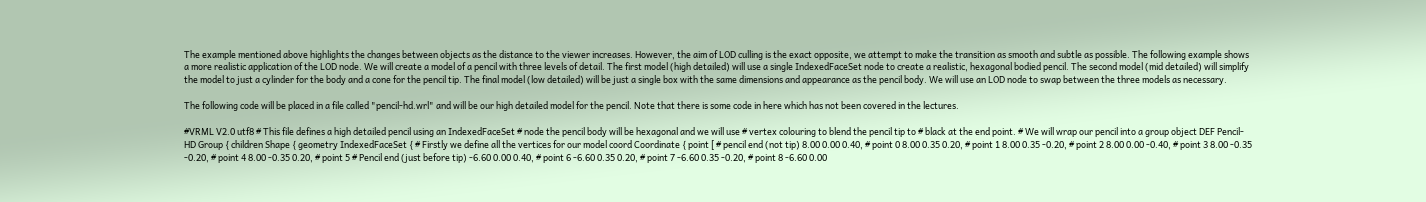The example mentioned above highlights the changes between objects as the distance to the viewer increases. However, the aim of LOD culling is the exact opposite, we attempt to make the transition as smooth and subtle as possible. The following example shows a more realistic application of the LOD node. We will create a model of a pencil with three levels of detail. The first model (high detailed) will use a single IndexedFaceSet node to create a realistic, hexagonal bodied pencil. The second model (mid detailed) will simplify the model to just a cylinder for the body and a cone for the pencil tip. The final model (low detailed) will be just a single box with the same dimensions and appearance as the pencil body. We will use an LOD node to swap between the three models as necessary.

The following code will be placed in a file called "pencil-hd.wrl" and will be our high detailed model for the pencil. Note that there is some code in here which has not been covered in the lectures.

#VRML V2.0 utf8 # This file defines a high detailed pencil using an IndexedFaceSet # node the pencil body will be hexagonal and we will use # vertex colouring to blend the pencil tip to # black at the end point. # We will wrap our pencil into a group object DEF Pencil-HD Group { children Shape { geometry IndexedFaceSet { # Firstly we define all the vertices for our model coord Coordinate { point [ # pencil end (not tip) 8.00 0.00 0.40, # point 0 8.00 0.35 0.20, # point 1 8.00 0.35 -0.20, # point 2 8.00 0.00 -0.40, # point 3 8.00 -0.35 -0.20, # point 4 8.00 -0.35 0.20, # point 5 # Pencil end (just before tip) -6.60 0.00 0.40, # point 6 -6.60 0.35 0.20, # point 7 -6.60 0.35 -0.20, # point 8 -6.60 0.00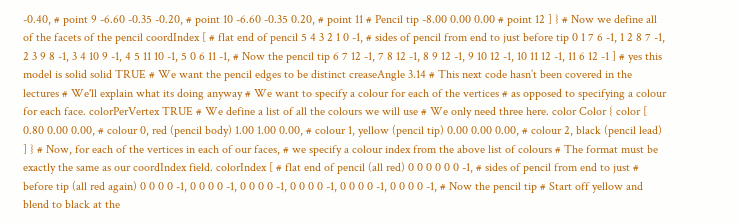-0.40, # point 9 -6.60 -0.35 -0.20, # point 10 -6.60 -0.35 0.20, # point 11 # Pencil tip -8.00 0.00 0.00 # point 12 ] } # Now we define all of the facets of the pencil coordIndex [ # flat end of pencil 5 4 3 2 1 0 -1, # sides of pencil from end to just before tip 0 1 7 6 -1, 1 2 8 7 -1, 2 3 9 8 -1, 3 4 10 9 -1, 4 5 11 10 -1, 5 0 6 11 -1, # Now the pencil tip 6 7 12 -1, 7 8 12 -1, 8 9 12 -1, 9 10 12 -1, 10 11 12 -1, 11 6 12 -1 ] # yes this model is solid solid TRUE # We want the pencil edges to be distinct creaseAngle 3.14 # This next code hasn’t been covered in the lectures # We'll explain what its doing anyway # We want to specify a colour for each of the vertices # as opposed to specifying a colour for each face. colorPerVertex TRUE # We define a list of all the colours we will use # We only need three here. color Color { color [ 0.80 0.00 0.00, # colour 0, red (pencil body) 1.00 1.00 0.00, # colour 1, yellow (pencil tip) 0.00 0.00 0.00, # colour 2, black (pencil lead) ] } # Now, for each of the vertices in each of our faces, # we specify a colour index from the above list of colours # The format must be exactly the same as our coordIndex field. colorIndex [ # flat end of pencil (all red) 0 0 0 0 0 0 -1, # sides of pencil from end to just # before tip (all red again) 0 0 0 0 -1, 0 0 0 0 -1, 0 0 0 0 -1, 0 0 0 0 -1, 0 0 0 0 -1, 0 0 0 0 -1, # Now the pencil tip # Start off yellow and blend to black at the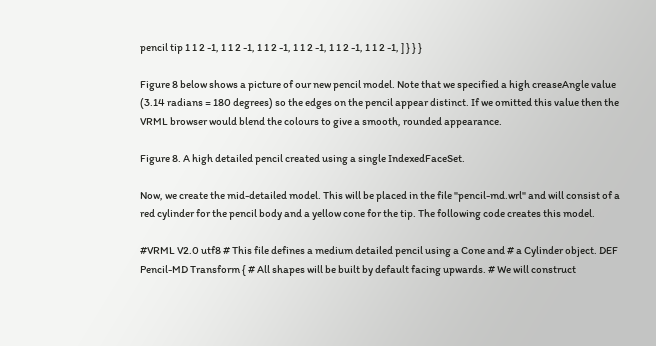pencil tip 1 1 2 -1, 1 1 2 -1, 1 1 2 -1, 1 1 2 -1, 1 1 2 -1, 1 1 2 -1, ] } } }

Figure 8 below shows a picture of our new pencil model. Note that we specified a high creaseAngle value (3.14 radians = 180 degrees) so the edges on the pencil appear distinct. If we omitted this value then the VRML browser would blend the colours to give a smooth, rounded appearance.

Figure 8. A high detailed pencil created using a single IndexedFaceSet.

Now, we create the mid-detailed model. This will be placed in the file "pencil-md.wrl" and will consist of a red cylinder for the pencil body and a yellow cone for the tip. The following code creates this model.

#VRML V2.0 utf8 # This file defines a medium detailed pencil using a Cone and # a Cylinder object. DEF Pencil-MD Transform { # All shapes will be built by default facing upwards. # We will construct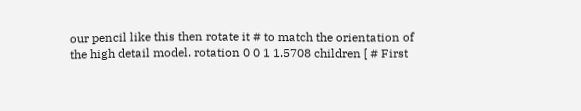our pencil like this then rotate it # to match the orientation of the high detail model. rotation 0 0 1 1.5708 children [ # First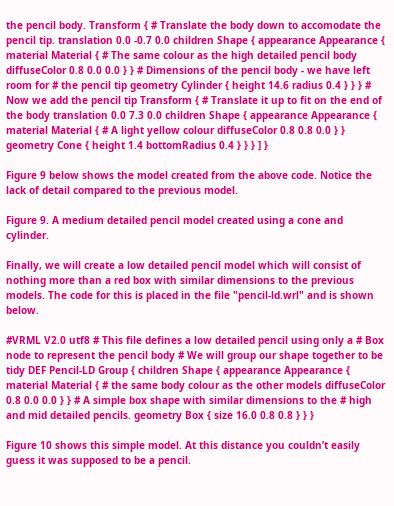the pencil body. Transform { # Translate the body down to accomodate the pencil tip. translation 0.0 -0.7 0.0 children Shape { appearance Appearance { material Material { # The same colour as the high detailed pencil body diffuseColor 0.8 0.0 0.0 } } # Dimensions of the pencil body - we have left room for # the pencil tip geometry Cylinder { height 14.6 radius 0.4 } } } # Now we add the pencil tip Transform { # Translate it up to fit on the end of the body translation 0.0 7.3 0.0 children Shape { appearance Appearance { material Material { # A light yellow colour diffuseColor 0.8 0.8 0.0 } } geometry Cone { height 1.4 bottomRadius 0.4 } } } ] }

Figure 9 below shows the model created from the above code. Notice the lack of detail compared to the previous model.

Figure 9. A medium detailed pencil model created using a cone and cylinder.

Finally, we will create a low detailed pencil model which will consist of nothing more than a red box with similar dimensions to the previous models. The code for this is placed in the file "pencil-ld.wrl" and is shown below.

#VRML V2.0 utf8 # This file defines a low detailed pencil using only a # Box node to represent the pencil body # We will group our shape together to be tidy DEF Pencil-LD Group { children Shape { appearance Appearance { material Material { # the same body colour as the other models diffuseColor 0.8 0.0 0.0 } } # A simple box shape with similar dimensions to the # high and mid detailed pencils. geometry Box { size 16.0 0.8 0.8 } } }

Figure 10 shows this simple model. At this distance you couldn’t easily guess it was supposed to be a pencil.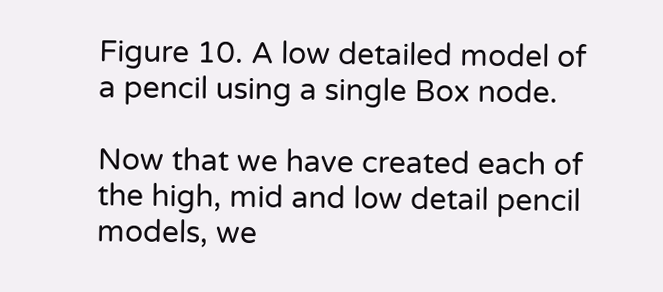Figure 10. A low detailed model of a pencil using a single Box node.

Now that we have created each of the high, mid and low detail pencil models, we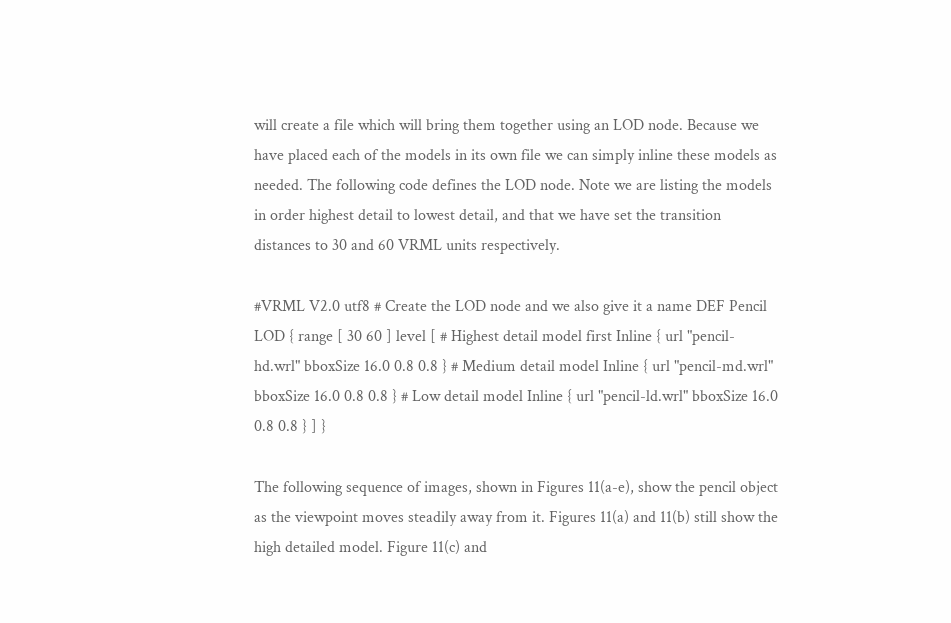will create a file which will bring them together using an LOD node. Because we have placed each of the models in its own file we can simply inline these models as needed. The following code defines the LOD node. Note we are listing the models in order highest detail to lowest detail, and that we have set the transition distances to 30 and 60 VRML units respectively.

#VRML V2.0 utf8 # Create the LOD node and we also give it a name DEF Pencil LOD { range [ 30 60 ] level [ # Highest detail model first Inline { url "pencil-hd.wrl" bboxSize 16.0 0.8 0.8 } # Medium detail model Inline { url "pencil-md.wrl" bboxSize 16.0 0.8 0.8 } # Low detail model Inline { url "pencil-ld.wrl" bboxSize 16.0 0.8 0.8 } ] }

The following sequence of images, shown in Figures 11(a-e), show the pencil object as the viewpoint moves steadily away from it. Figures 11(a) and 11(b) still show the high detailed model. Figure 11(c) and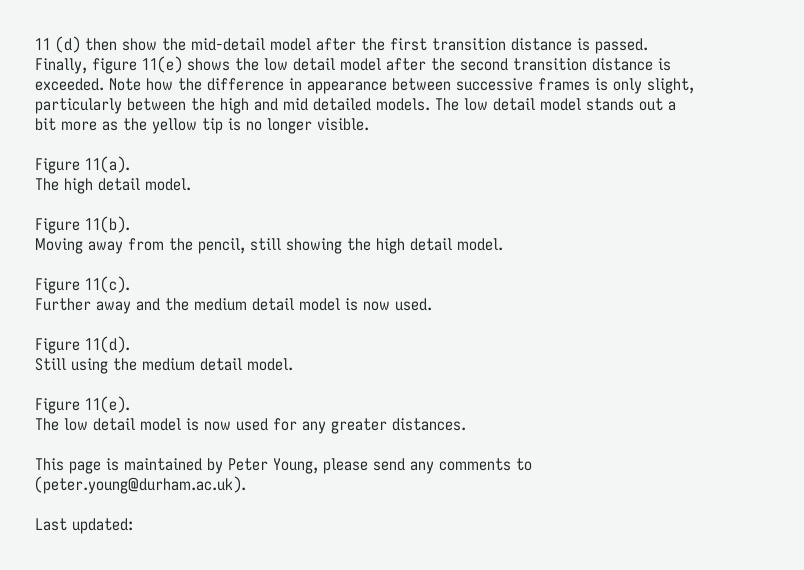11 (d) then show the mid-detail model after the first transition distance is passed. Finally, figure 11(e) shows the low detail model after the second transition distance is exceeded. Note how the difference in appearance between successive frames is only slight, particularly between the high and mid detailed models. The low detail model stands out a bit more as the yellow tip is no longer visible.

Figure 11(a).
The high detail model.

Figure 11(b).
Moving away from the pencil, still showing the high detail model.

Figure 11(c).
Further away and the medium detail model is now used.

Figure 11(d).
Still using the medium detail model.

Figure 11(e).
The low detail model is now used for any greater distances.

This page is maintained by Peter Young, please send any comments to (peter.young@durham.ac.uk).

Last updated: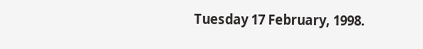Tuesday 17 February, 1998.